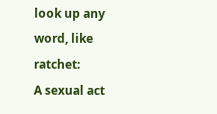look up any word, like ratchet:
A sexual act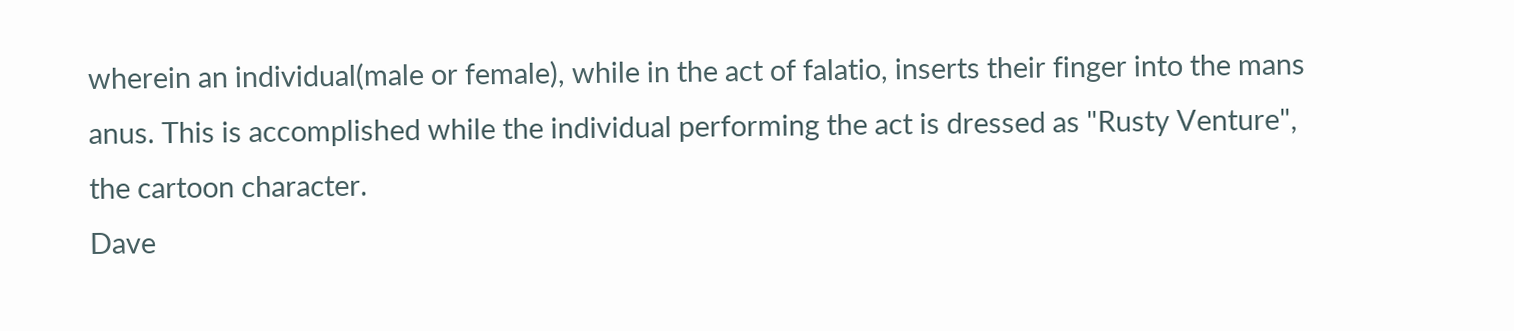wherein an individual(male or female), while in the act of falatio, inserts their finger into the mans anus. This is accomplished while the individual performing the act is dressed as "Rusty Venture", the cartoon character.
Dave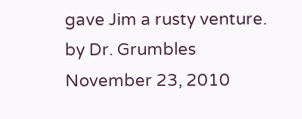gave Jim a rusty venture.
by Dr. Grumbles November 23, 2010